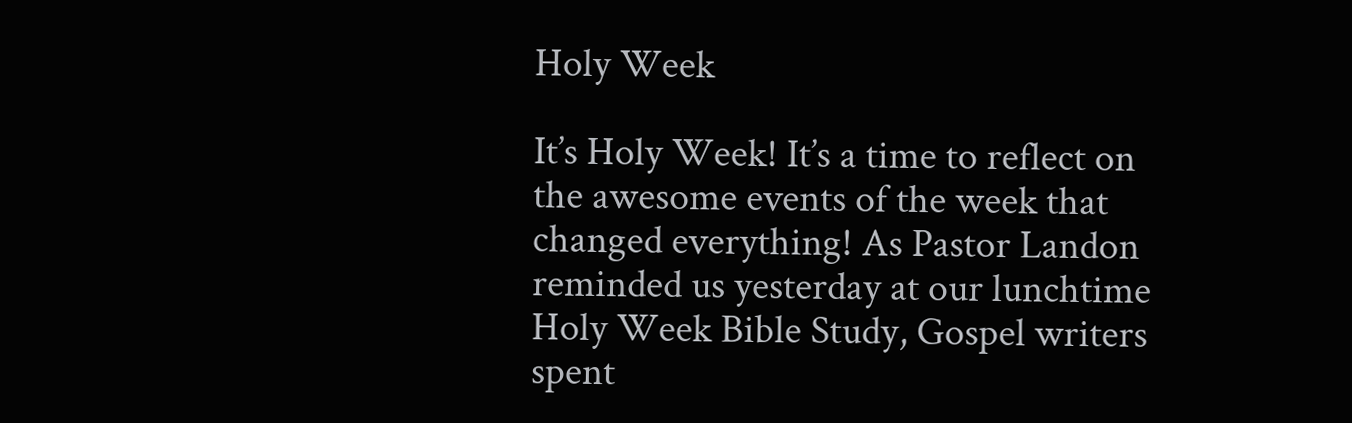Holy Week

It’s Holy Week! It’s a time to reflect on the awesome events of the week that changed everything! As Pastor Landon reminded us yesterday at our lunchtime Holy Week Bible Study, Gospel writers spent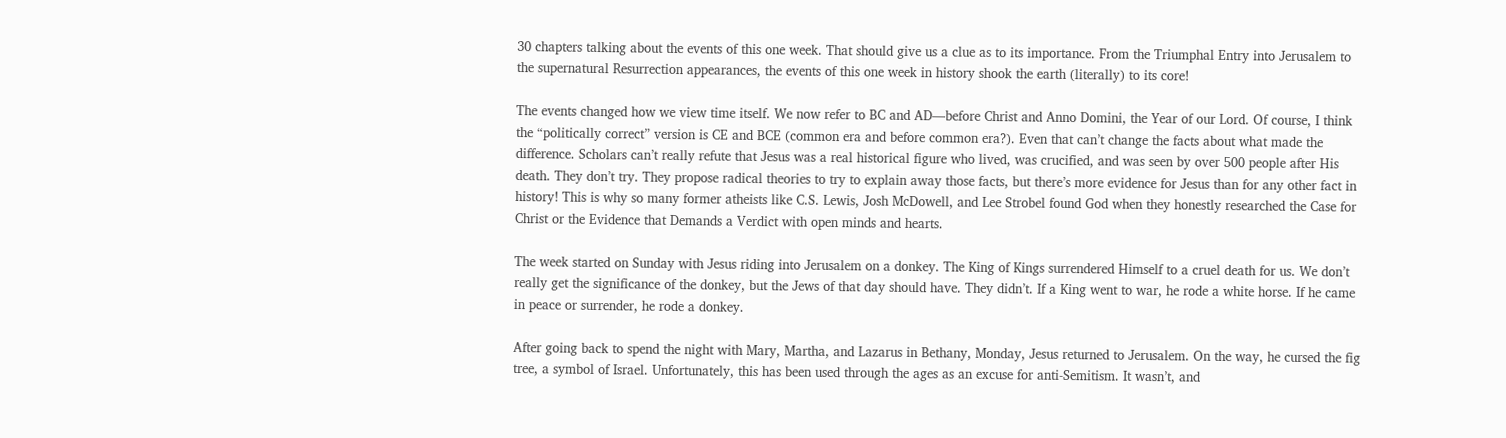30 chapters talking about the events of this one week. That should give us a clue as to its importance. From the Triumphal Entry into Jerusalem to the supernatural Resurrection appearances, the events of this one week in history shook the earth (literally) to its core!

The events changed how we view time itself. We now refer to BC and AD—before Christ and Anno Domini, the Year of our Lord. Of course, I think the “politically correct” version is CE and BCE (common era and before common era?). Even that can’t change the facts about what made the difference. Scholars can’t really refute that Jesus was a real historical figure who lived, was crucified, and was seen by over 500 people after His death. They don’t try. They propose radical theories to try to explain away those facts, but there’s more evidence for Jesus than for any other fact in history! This is why so many former atheists like C.S. Lewis, Josh McDowell, and Lee Strobel found God when they honestly researched the Case for Christ or the Evidence that Demands a Verdict with open minds and hearts.

The week started on Sunday with Jesus riding into Jerusalem on a donkey. The King of Kings surrendered Himself to a cruel death for us. We don’t really get the significance of the donkey, but the Jews of that day should have. They didn’t. If a King went to war, he rode a white horse. If he came in peace or surrender, he rode a donkey.

After going back to spend the night with Mary, Martha, and Lazarus in Bethany, Monday, Jesus returned to Jerusalem. On the way, he cursed the fig tree, a symbol of Israel. Unfortunately, this has been used through the ages as an excuse for anti-Semitism. It wasn’t, and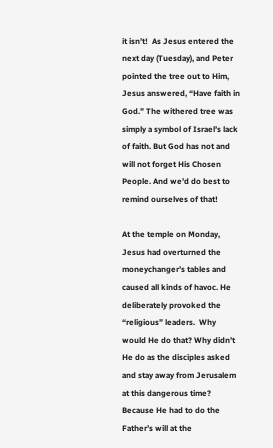it isn’t!  As Jesus entered the next day (Tuesday), and Peter pointed the tree out to Him, Jesus answered, “Have faith in God.” The withered tree was simply a symbol of Israel’s lack of faith. But God has not and will not forget His Chosen People. And we’d do best to remind ourselves of that!

At the temple on Monday, Jesus had overturned the moneychanger’s tables and caused all kinds of havoc. He deliberately provoked the “religious” leaders.  Why would He do that? Why didn’t He do as the disciples asked and stay away from Jerusalem at this dangerous time? Because He had to do the Father’s will at the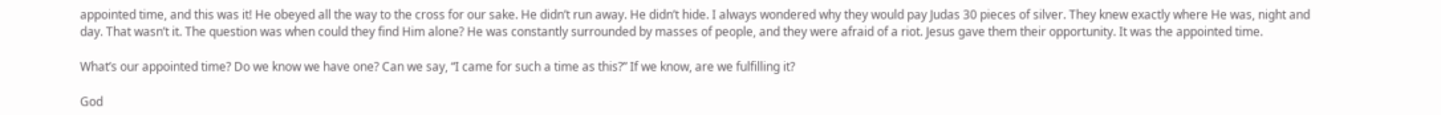appointed time, and this was it! He obeyed all the way to the cross for our sake. He didn’t run away. He didn’t hide. I always wondered why they would pay Judas 30 pieces of silver. They knew exactly where He was, night and day. That wasn’t it. The question was when could they find Him alone? He was constantly surrounded by masses of people, and they were afraid of a riot. Jesus gave them their opportunity. It was the appointed time.

What’s our appointed time? Do we know we have one? Can we say, “I came for such a time as this?” If we know, are we fulfilling it?

God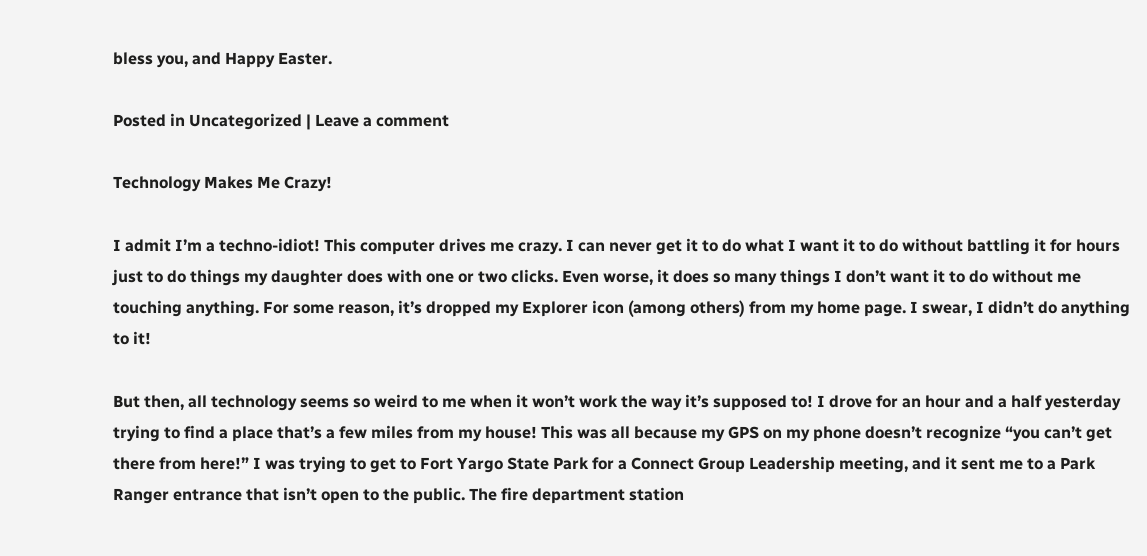bless you, and Happy Easter.

Posted in Uncategorized | Leave a comment

Technology Makes Me Crazy!

I admit I’m a techno-idiot! This computer drives me crazy. I can never get it to do what I want it to do without battling it for hours just to do things my daughter does with one or two clicks. Even worse, it does so many things I don’t want it to do without me touching anything. For some reason, it’s dropped my Explorer icon (among others) from my home page. I swear, I didn’t do anything to it!

But then, all technology seems so weird to me when it won’t work the way it’s supposed to! I drove for an hour and a half yesterday trying to find a place that’s a few miles from my house! This was all because my GPS on my phone doesn’t recognize “you can’t get there from here!” I was trying to get to Fort Yargo State Park for a Connect Group Leadership meeting, and it sent me to a Park Ranger entrance that isn’t open to the public. The fire department station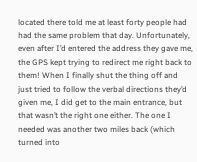located there told me at least forty people had had the same problem that day. Unfortunately, even after I’d entered the address they gave me, the GPS kept trying to redirect me right back to them! When I finally shut the thing off and just tried to follow the verbal directions they’d given me, I did get to the main entrance, but that wasn’t the right one either. The one I needed was another two miles back (which turned into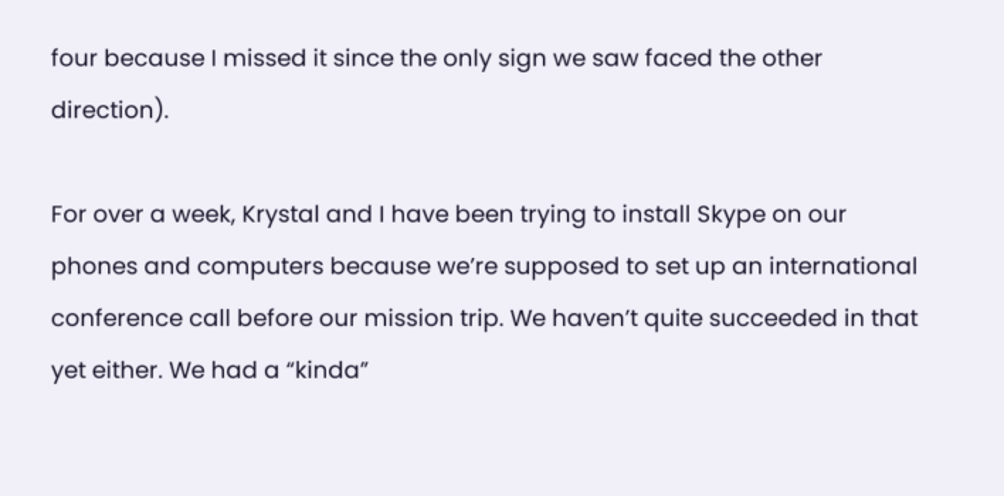four because I missed it since the only sign we saw faced the other direction).

For over a week, Krystal and I have been trying to install Skype on our phones and computers because we’re supposed to set up an international conference call before our mission trip. We haven’t quite succeeded in that yet either. We had a “kinda”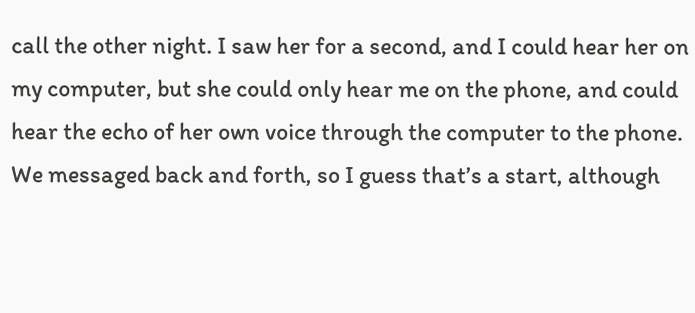call the other night. I saw her for a second, and I could hear her on my computer, but she could only hear me on the phone, and could hear the echo of her own voice through the computer to the phone. We messaged back and forth, so I guess that’s a start, although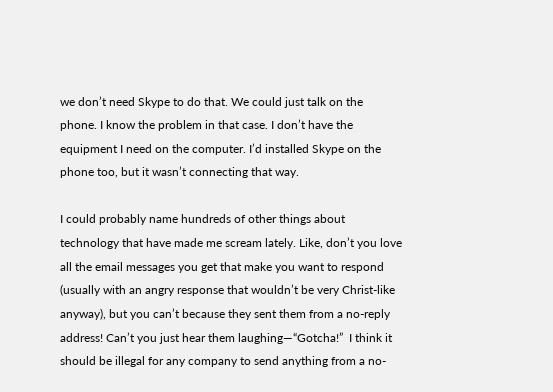we don’t need Skype to do that. We could just talk on the phone. I know the problem in that case. I don’t have the equipment I need on the computer. I’d installed Skype on the phone too, but it wasn’t connecting that way.

I could probably name hundreds of other things about technology that have made me scream lately. Like, don’t you love all the email messages you get that make you want to respond (usually with an angry response that wouldn’t be very Christ-like anyway), but you can’t because they sent them from a no-reply address! Can’t you just hear them laughing—“Gotcha!”  I think it should be illegal for any company to send anything from a no-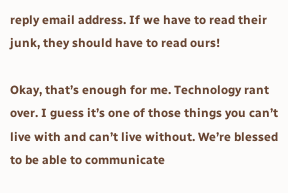reply email address. If we have to read their junk, they should have to read ours!

Okay, that’s enough for me. Technology rant over. I guess it’s one of those things you can’t live with and can’t live without. We’re blessed to be able to communicate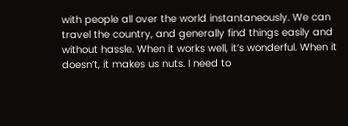with people all over the world instantaneously. We can travel the country, and generally find things easily and without hassle. When it works well, it’s wonderful. When it doesn’t, it makes us nuts. I need to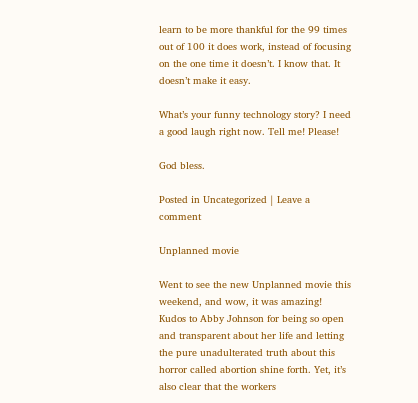learn to be more thankful for the 99 times out of 100 it does work, instead of focusing on the one time it doesn’t. I know that. It doesn’t make it easy.

What’s your funny technology story? I need a good laugh right now. Tell me! Please!

God bless.

Posted in Uncategorized | Leave a comment

Unplanned movie

Went to see the new Unplanned movie this weekend, and wow, it was amazing! Kudos to Abby Johnson for being so open and transparent about her life and letting the pure unadulterated truth about this horror called abortion shine forth. Yet, it’s also clear that the workers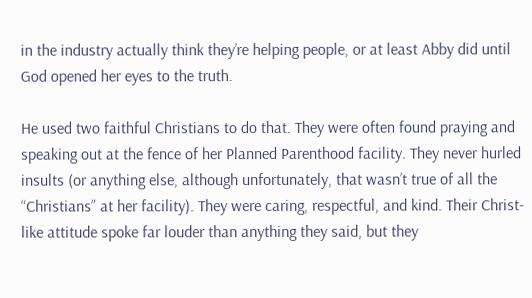in the industry actually think they’re helping people, or at least Abby did until God opened her eyes to the truth.

He used two faithful Christians to do that. They were often found praying and speaking out at the fence of her Planned Parenthood facility. They never hurled insults (or anything else, although unfortunately, that wasn’t true of all the “Christians” at her facility). They were caring, respectful, and kind. Their Christ-like attitude spoke far louder than anything they said, but they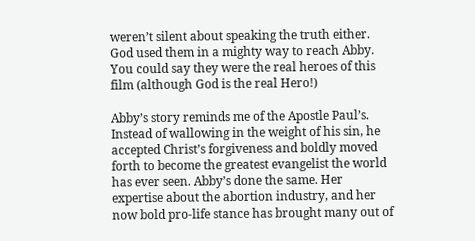weren’t silent about speaking the truth either. God used them in a mighty way to reach Abby. You could say they were the real heroes of this film (although God is the real Hero!)

Abby’s story reminds me of the Apostle Paul’s. Instead of wallowing in the weight of his sin, he accepted Christ’s forgiveness and boldly moved forth to become the greatest evangelist the world has ever seen. Abby’s done the same. Her expertise about the abortion industry, and her now bold pro-life stance has brought many out of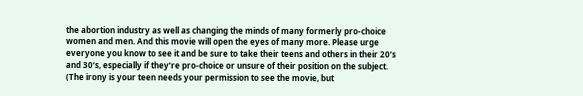the abortion industry as well as changing the minds of many formerly pro-choice women and men. And this movie will open the eyes of many more. Please urge everyone you know to see it and be sure to take their teens and others in their 20’s and 30’s, especially if they’re pro-choice or unsure of their position on the subject. (The irony is your teen needs your permission to see the movie, but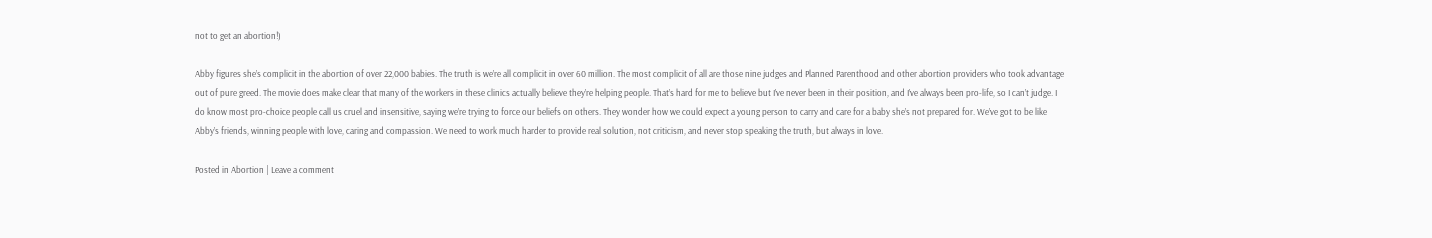not to get an abortion!)

Abby figures she’s complicit in the abortion of over 22,000 babies. The truth is we’re all complicit in over 60 million. The most complicit of all are those nine judges and Planned Parenthood and other abortion providers who took advantage out of pure greed. The movie does make clear that many of the workers in these clinics actually believe they’re helping people. That’s hard for me to believe but I’ve never been in their position, and I’ve always been pro-life, so I can’t judge. I do know most pro-choice people call us cruel and insensitive, saying we’re trying to force our beliefs on others. They wonder how we could expect a young person to carry and care for a baby she’s not prepared for. We’ve got to be like Abby’s friends, winning people with love, caring and compassion. We need to work much harder to provide real solution, not criticism, and never stop speaking the truth, but always in love.

Posted in Abortion | Leave a comment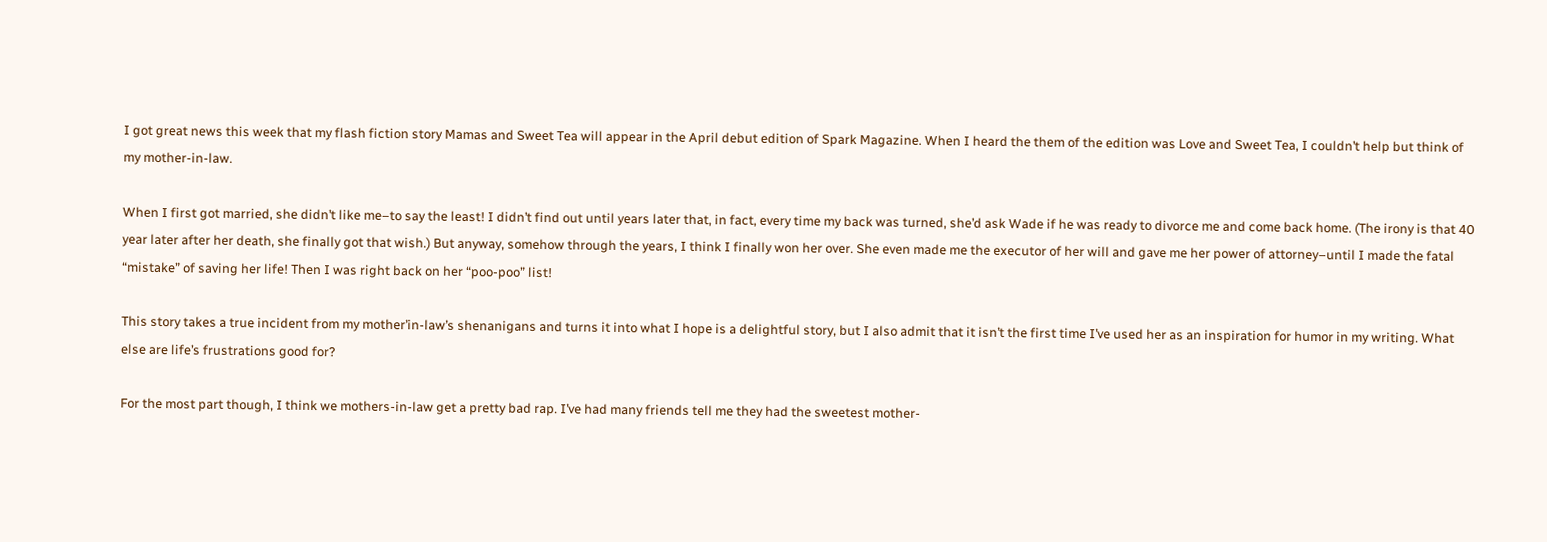I got great news this week that my flash fiction story Mamas and Sweet Tea will appear in the April debut edition of Spark Magazine. When I heard the them of the edition was Love and Sweet Tea, I couldn’t help but think of my mother-in-law.

When I first got married, she didn’t like me–to say the least! I didn’t find out until years later that, in fact, every time my back was turned, she’d ask Wade if he was ready to divorce me and come back home. (The irony is that 40 year later after her death, she finally got that wish.) But anyway, somehow through the years, I think I finally won her over. She even made me the executor of her will and gave me her power of attorney–until I made the fatal “mistake” of saving her life! Then I was right back on her “poo-poo” list!

This story takes a true incident from my mother’in-law’s shenanigans and turns it into what I hope is a delightful story, but I also admit that it isn’t the first time I’ve used her as an inspiration for humor in my writing. What else are life’s frustrations good for?

For the most part though, I think we mothers-in-law get a pretty bad rap. I’ve had many friends tell me they had the sweetest mother-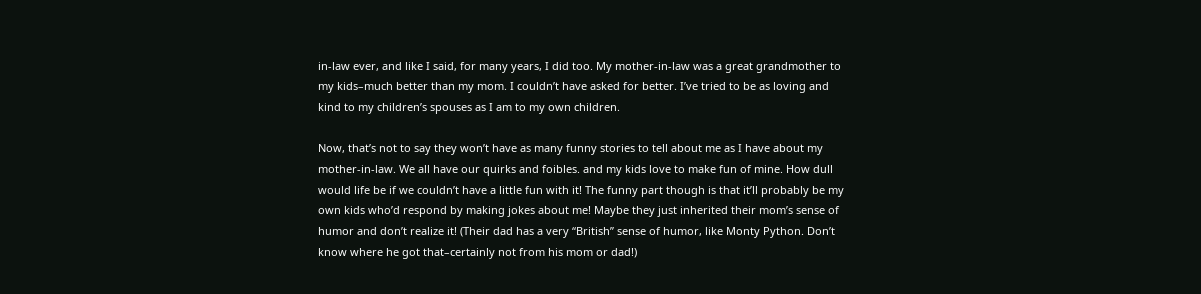in-law ever, and like I said, for many years, I did too. My mother-in-law was a great grandmother to my kids–much better than my mom. I couldn’t have asked for better. I’ve tried to be as loving and kind to my children’s spouses as I am to my own children.

Now, that’s not to say they won’t have as many funny stories to tell about me as I have about my mother-in-law. We all have our quirks and foibles. and my kids love to make fun of mine. How dull would life be if we couldn’t have a little fun with it! The funny part though is that it’ll probably be my own kids who’d respond by making jokes about me! Maybe they just inherited their mom’s sense of humor and don’t realize it! (Their dad has a very “British” sense of humor, like Monty Python. Don’t know where he got that–certainly not from his mom or dad!)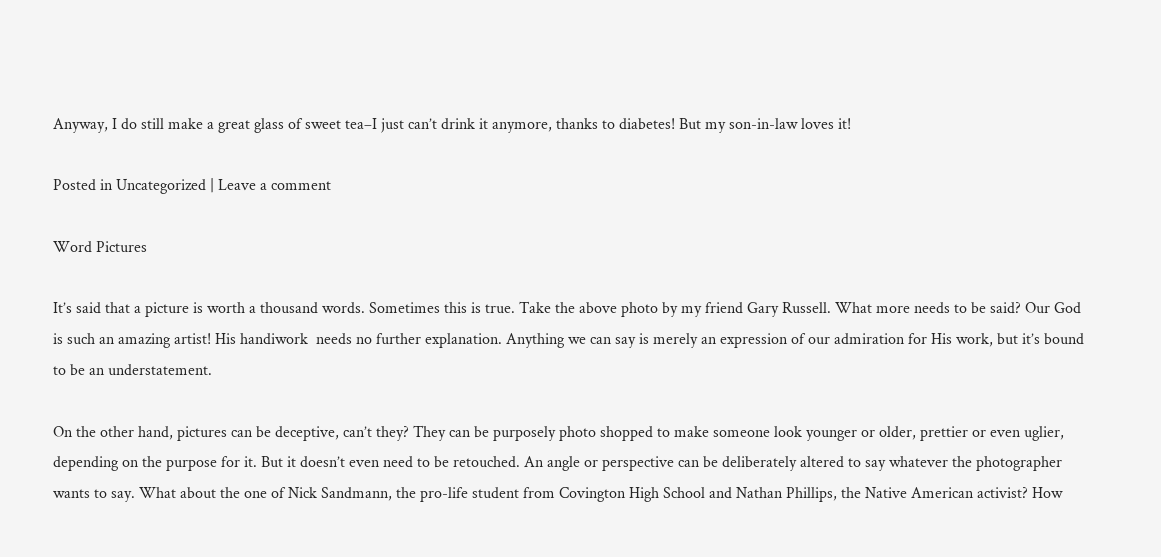Anyway, I do still make a great glass of sweet tea–I just can’t drink it anymore, thanks to diabetes! But my son-in-law loves it!

Posted in Uncategorized | Leave a comment

Word Pictures

It’s said that a picture is worth a thousand words. Sometimes this is true. Take the above photo by my friend Gary Russell. What more needs to be said? Our God is such an amazing artist! His handiwork  needs no further explanation. Anything we can say is merely an expression of our admiration for His work, but it’s bound to be an understatement.

On the other hand, pictures can be deceptive, can’t they? They can be purposely photo shopped to make someone look younger or older, prettier or even uglier, depending on the purpose for it. But it doesn’t even need to be retouched. An angle or perspective can be deliberately altered to say whatever the photographer wants to say. What about the one of Nick Sandmann, the pro-life student from Covington High School and Nathan Phillips, the Native American activist? How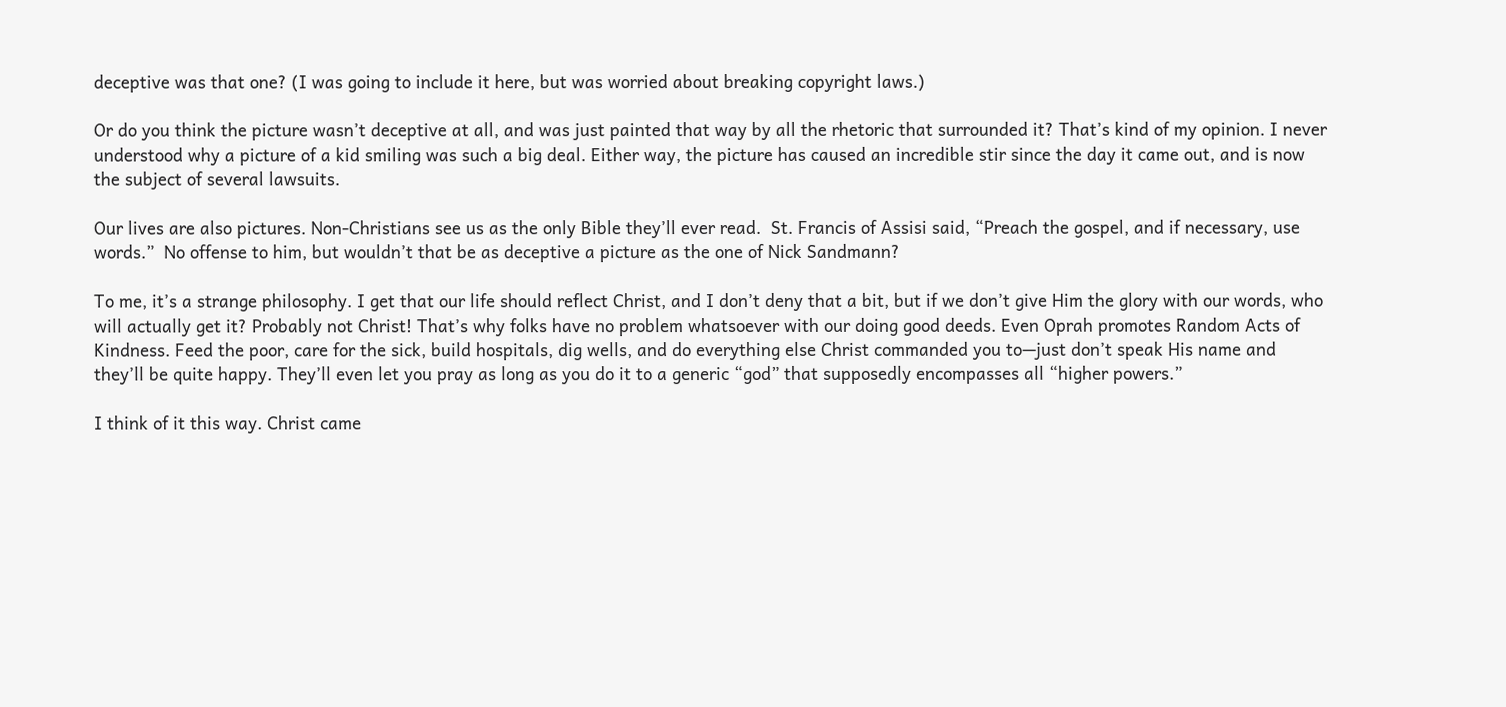deceptive was that one? (I was going to include it here, but was worried about breaking copyright laws.)

Or do you think the picture wasn’t deceptive at all, and was just painted that way by all the rhetoric that surrounded it? That’s kind of my opinion. I never understood why a picture of a kid smiling was such a big deal. Either way, the picture has caused an incredible stir since the day it came out, and is now the subject of several lawsuits.

Our lives are also pictures. Non-Christians see us as the only Bible they’ll ever read.  St. Francis of Assisi said, “Preach the gospel, and if necessary, use words.”  No offense to him, but wouldn’t that be as deceptive a picture as the one of Nick Sandmann?

To me, it’s a strange philosophy. I get that our life should reflect Christ, and I don’t deny that a bit, but if we don’t give Him the glory with our words, who will actually get it? Probably not Christ! That’s why folks have no problem whatsoever with our doing good deeds. Even Oprah promotes Random Acts of Kindness. Feed the poor, care for the sick, build hospitals, dig wells, and do everything else Christ commanded you to—just don’t speak His name and they’ll be quite happy. They’ll even let you pray as long as you do it to a generic “god” that supposedly encompasses all “higher powers.”

I think of it this way. Christ came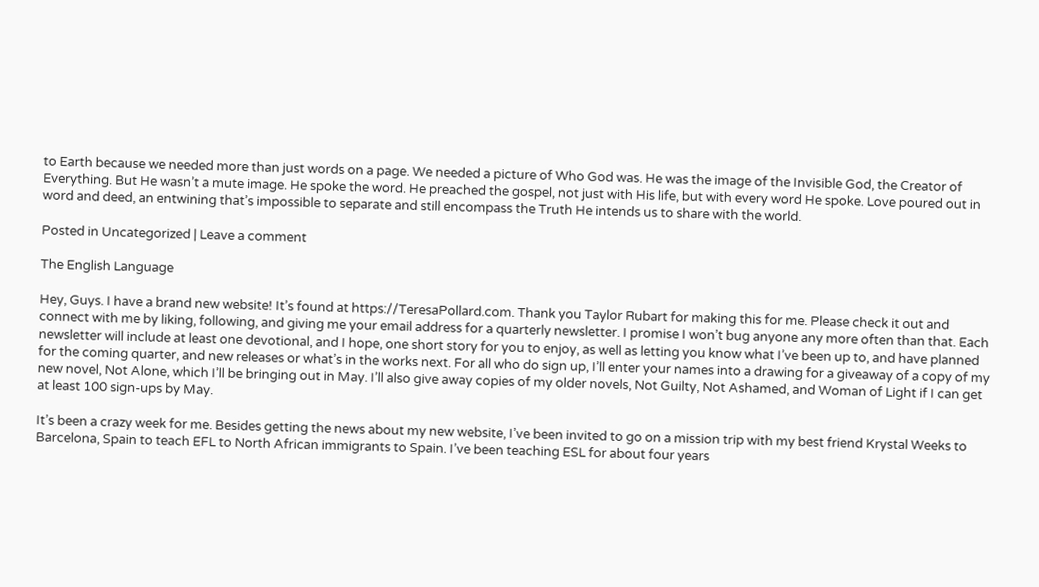to Earth because we needed more than just words on a page. We needed a picture of Who God was. He was the image of the Invisible God, the Creator of Everything. But He wasn’t a mute image. He spoke the word. He preached the gospel, not just with His life, but with every word He spoke. Love poured out in word and deed, an entwining that’s impossible to separate and still encompass the Truth He intends us to share with the world.

Posted in Uncategorized | Leave a comment

The English Language

Hey, Guys. I have a brand new website! It’s found at https://TeresaPollard.com. Thank you Taylor Rubart for making this for me. Please check it out and connect with me by liking, following, and giving me your email address for a quarterly newsletter. I promise I won’t bug anyone any more often than that. Each newsletter will include at least one devotional, and I hope, one short story for you to enjoy, as well as letting you know what I’ve been up to, and have planned for the coming quarter, and new releases or what’s in the works next. For all who do sign up, I’ll enter your names into a drawing for a giveaway of a copy of my new novel, Not Alone, which I’ll be bringing out in May. I’ll also give away copies of my older novels, Not Guilty, Not Ashamed, and Woman of Light if I can get at least 100 sign-ups by May.

It’s been a crazy week for me. Besides getting the news about my new website, I’ve been invited to go on a mission trip with my best friend Krystal Weeks to Barcelona, Spain to teach EFL to North African immigrants to Spain. I’ve been teaching ESL for about four years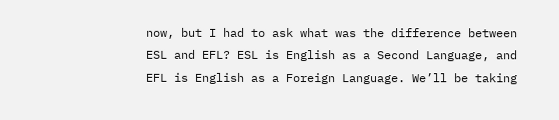now, but I had to ask what was the difference between ESL and EFL? ESL is English as a Second Language, and EFL is English as a Foreign Language. We’ll be taking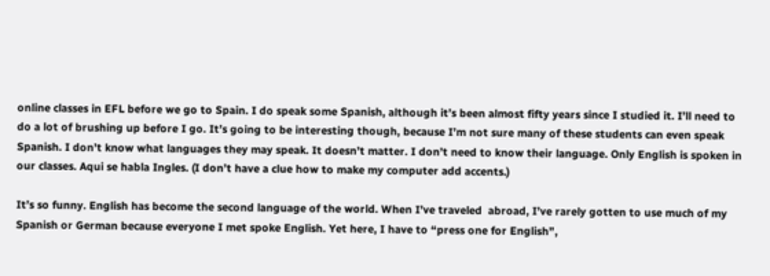online classes in EFL before we go to Spain. I do speak some Spanish, although it’s been almost fifty years since I studied it. I’ll need to do a lot of brushing up before I go. It’s going to be interesting though, because I’m not sure many of these students can even speak Spanish. I don’t know what languages they may speak. It doesn’t matter. I don’t need to know their language. Only English is spoken in our classes. Aqui se habla Ingles. (I don’t have a clue how to make my computer add accents.)

It’s so funny. English has become the second language of the world. When I’ve traveled  abroad, I’ve rarely gotten to use much of my Spanish or German because everyone I met spoke English. Yet here, I have to “press one for English”,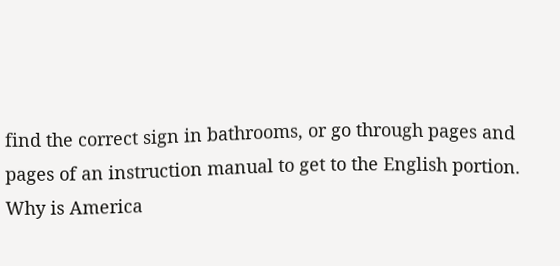find the correct sign in bathrooms, or go through pages and pages of an instruction manual to get to the English portion. Why is America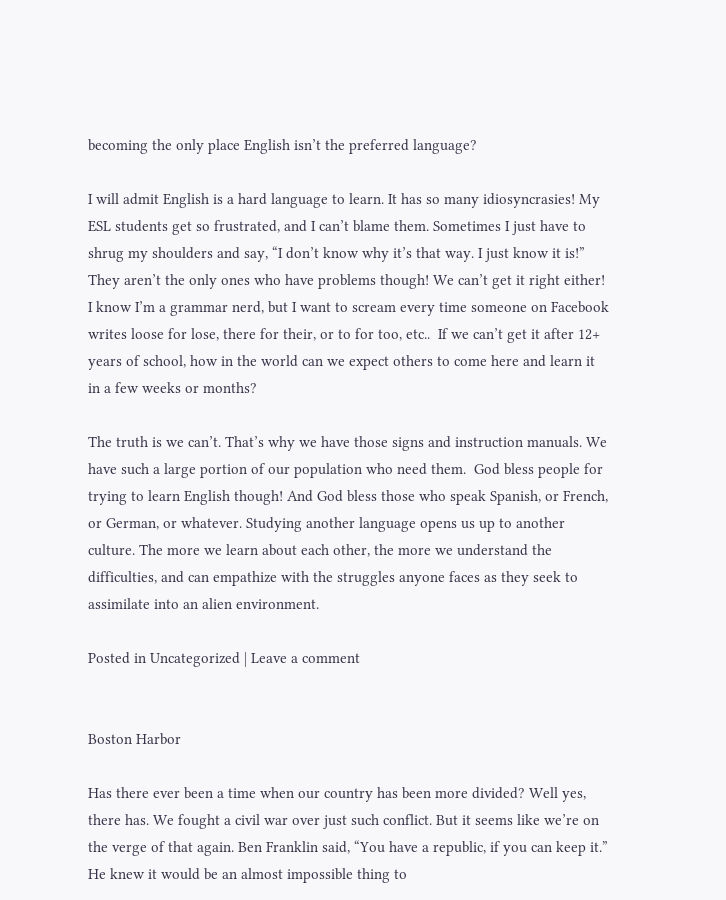becoming the only place English isn’t the preferred language?

I will admit English is a hard language to learn. It has so many idiosyncrasies! My ESL students get so frustrated, and I can’t blame them. Sometimes I just have to shrug my shoulders and say, “I don’t know why it’s that way. I just know it is!” They aren’t the only ones who have problems though! We can’t get it right either! I know I’m a grammar nerd, but I want to scream every time someone on Facebook writes loose for lose, there for their, or to for too, etc..  If we can’t get it after 12+ years of school, how in the world can we expect others to come here and learn it in a few weeks or months?

The truth is we can’t. That’s why we have those signs and instruction manuals. We have such a large portion of our population who need them.  God bless people for trying to learn English though! And God bless those who speak Spanish, or French, or German, or whatever. Studying another language opens us up to another culture. The more we learn about each other, the more we understand the difficulties, and can empathize with the struggles anyone faces as they seek to assimilate into an alien environment.

Posted in Uncategorized | Leave a comment


Boston Harbor

Has there ever been a time when our country has been more divided? Well yes, there has. We fought a civil war over just such conflict. But it seems like we’re on the verge of that again. Ben Franklin said, “You have a republic, if you can keep it.” He knew it would be an almost impossible thing to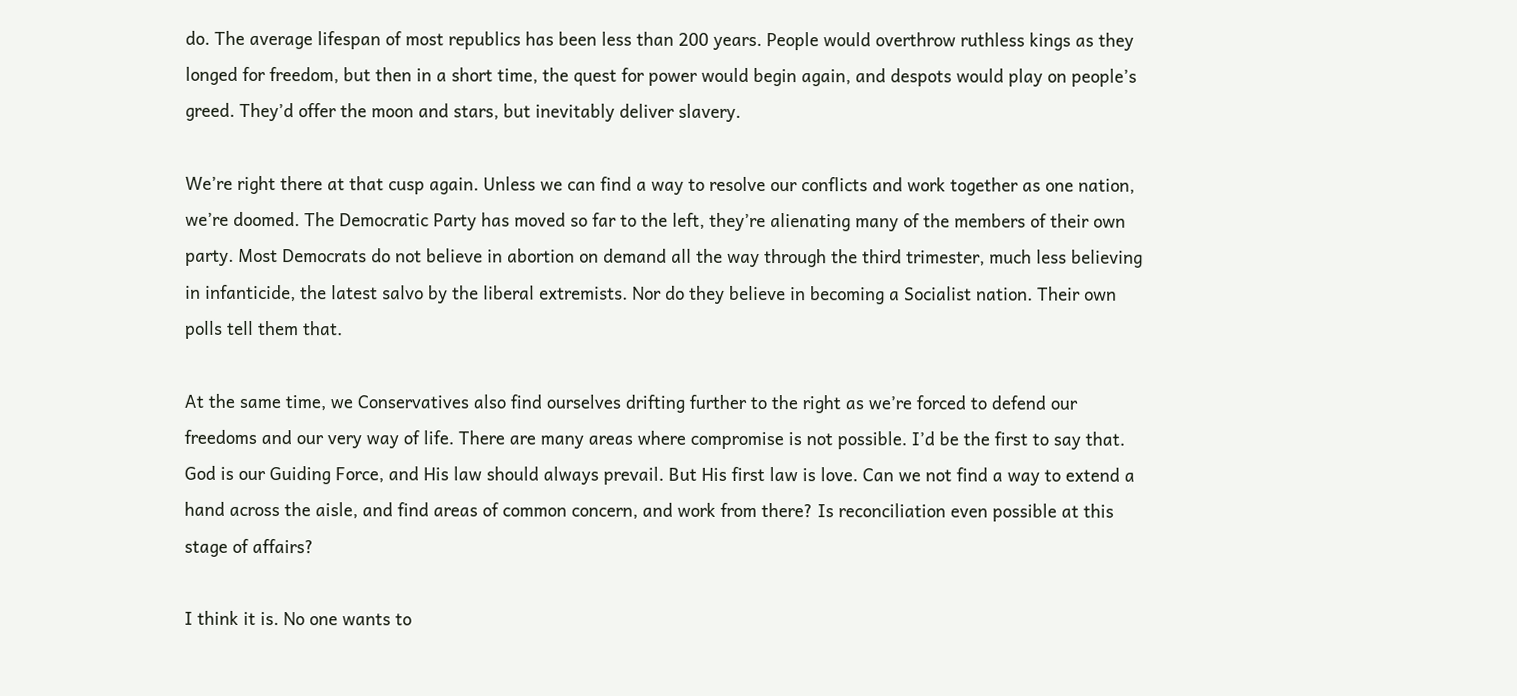do. The average lifespan of most republics has been less than 200 years. People would overthrow ruthless kings as they longed for freedom, but then in a short time, the quest for power would begin again, and despots would play on people’s greed. They’d offer the moon and stars, but inevitably deliver slavery.

We’re right there at that cusp again. Unless we can find a way to resolve our conflicts and work together as one nation, we’re doomed. The Democratic Party has moved so far to the left, they’re alienating many of the members of their own party. Most Democrats do not believe in abortion on demand all the way through the third trimester, much less believing in infanticide, the latest salvo by the liberal extremists. Nor do they believe in becoming a Socialist nation. Their own polls tell them that.

At the same time, we Conservatives also find ourselves drifting further to the right as we’re forced to defend our freedoms and our very way of life. There are many areas where compromise is not possible. I’d be the first to say that. God is our Guiding Force, and His law should always prevail. But His first law is love. Can we not find a way to extend a hand across the aisle, and find areas of common concern, and work from there? Is reconciliation even possible at this stage of affairs?

I think it is. No one wants to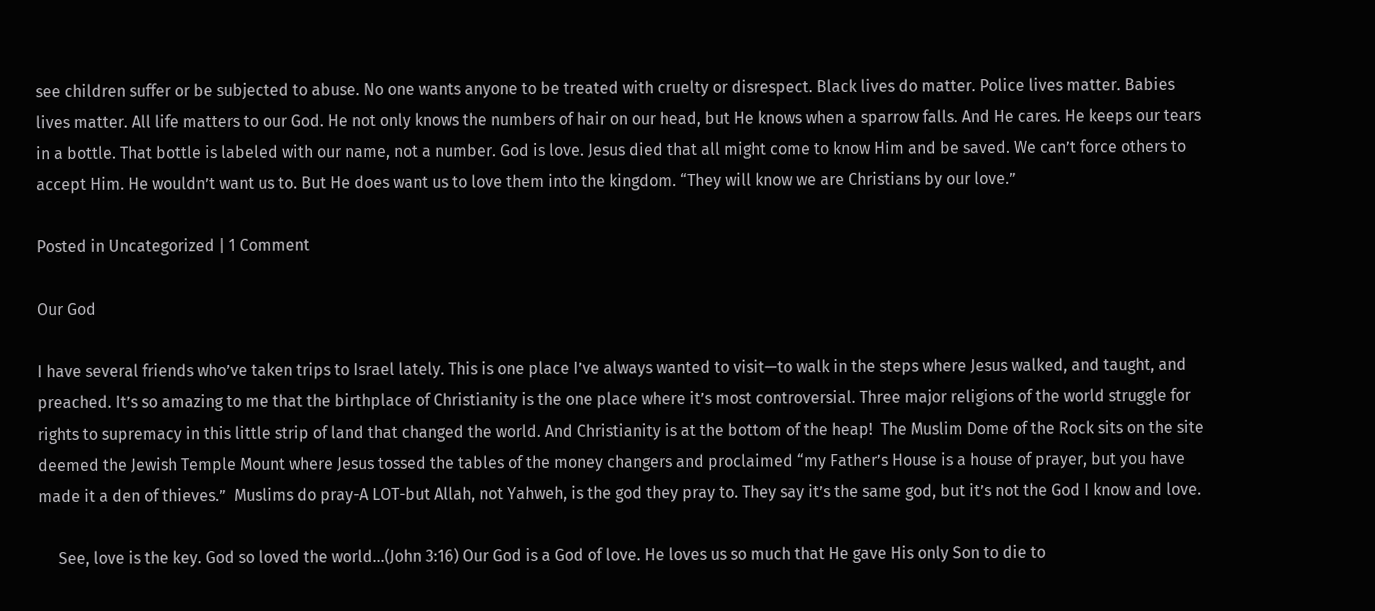see children suffer or be subjected to abuse. No one wants anyone to be treated with cruelty or disrespect. Black lives do matter. Police lives matter. Babies lives matter. All life matters to our God. He not only knows the numbers of hair on our head, but He knows when a sparrow falls. And He cares. He keeps our tears in a bottle. That bottle is labeled with our name, not a number. God is love. Jesus died that all might come to know Him and be saved. We can’t force others to accept Him. He wouldn’t want us to. But He does want us to love them into the kingdom. “They will know we are Christians by our love.”

Posted in Uncategorized | 1 Comment

Our God

I have several friends who’ve taken trips to Israel lately. This is one place I’ve always wanted to visit—to walk in the steps where Jesus walked, and taught, and preached. It’s so amazing to me that the birthplace of Christianity is the one place where it’s most controversial. Three major religions of the world struggle for rights to supremacy in this little strip of land that changed the world. And Christianity is at the bottom of the heap!  The Muslim Dome of the Rock sits on the site deemed the Jewish Temple Mount where Jesus tossed the tables of the money changers and proclaimed “my Father’s House is a house of prayer, but you have made it a den of thieves.”  Muslims do pray-A LOT-but Allah, not Yahweh, is the god they pray to. They say it’s the same god, but it’s not the God I know and love.

     See, love is the key. God so loved the world…(John 3:16) Our God is a God of love. He loves us so much that He gave His only Son to die to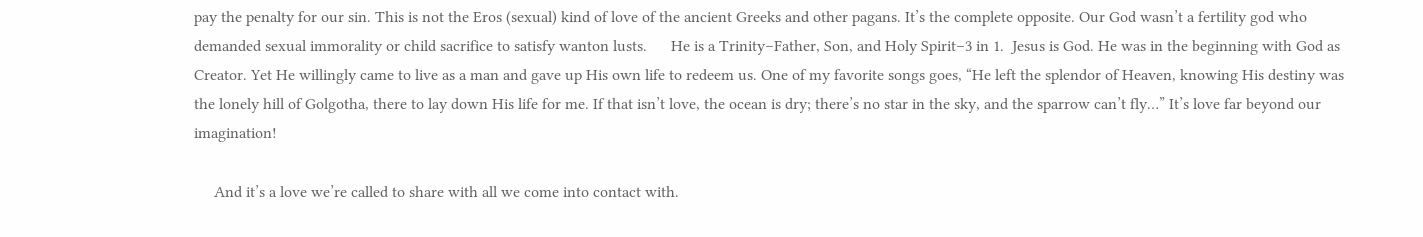pay the penalty for our sin. This is not the Eros (sexual) kind of love of the ancient Greeks and other pagans. It’s the complete opposite. Our God wasn’t a fertility god who demanded sexual immorality or child sacrifice to satisfy wanton lusts.      He is a Trinity–Father, Son, and Holy Spirit–3 in 1.  Jesus is God. He was in the beginning with God as Creator. Yet He willingly came to live as a man and gave up His own life to redeem us. One of my favorite songs goes, “He left the splendor of Heaven, knowing His destiny was the lonely hill of Golgotha, there to lay down His life for me. If that isn’t love, the ocean is dry; there’s no star in the sky, and the sparrow can’t fly…” It’s love far beyond our imagination!

     And it’s a love we’re called to share with all we come into contact with.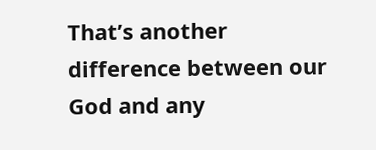That’s another difference between our God and any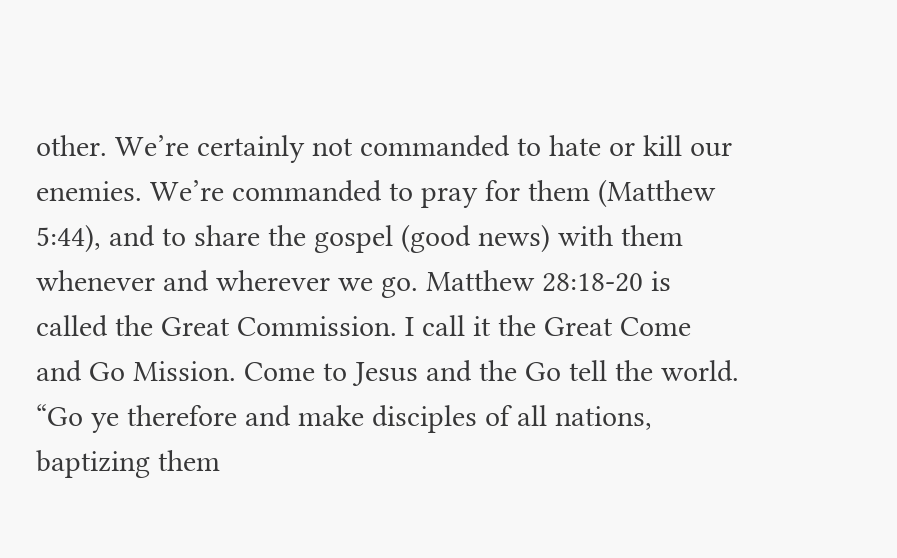other. We’re certainly not commanded to hate or kill our enemies. We’re commanded to pray for them (Matthew 5:44), and to share the gospel (good news) with them whenever and wherever we go. Matthew 28:18-20 is called the Great Commission. I call it the Great Come and Go Mission. Come to Jesus and the Go tell the world. “Go ye therefore and make disciples of all nations, baptizing them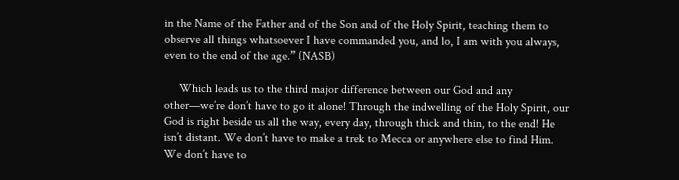in the Name of the Father and of the Son and of the Holy Spirit, teaching them to observe all things whatsoever I have commanded you, and lo, I am with you always, even to the end of the age.” (NASB)

     Which leads us to the third major difference between our God and any other—we’re don’t have to go it alone! Through the indwelling of the Holy Spirit, our God is right beside us all the way, every day, through thick and thin, to the end! He isn’t distant. We don’t have to make a trek to Mecca or anywhere else to find Him. We don’t have to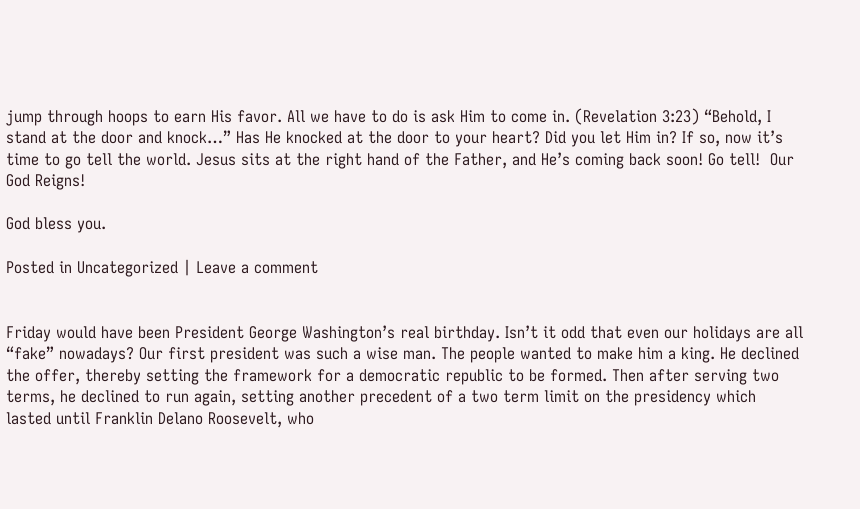jump through hoops to earn His favor. All we have to do is ask Him to come in. (Revelation 3:23) “Behold, I stand at the door and knock…” Has He knocked at the door to your heart? Did you let Him in? If so, now it’s time to go tell the world. Jesus sits at the right hand of the Father, and He’s coming back soon! Go tell!  Our God Reigns!

God bless you.

Posted in Uncategorized | Leave a comment


Friday would have been President George Washington’s real birthday. Isn’t it odd that even our holidays are all “fake” nowadays? Our first president was such a wise man. The people wanted to make him a king. He declined the offer, thereby setting the framework for a democratic republic to be formed. Then after serving two terms, he declined to run again, setting another precedent of a two term limit on the presidency which lasted until Franklin Delano Roosevelt, who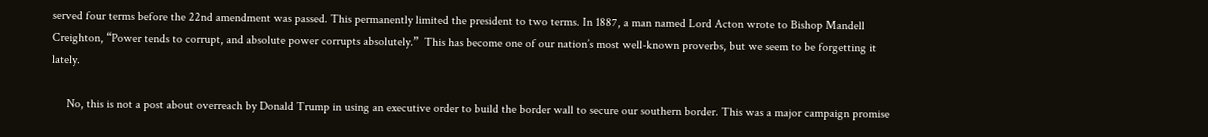served four terms before the 22nd amendment was passed. This permanently limited the president to two terms. In 1887, a man named Lord Acton wrote to Bishop Mandell Creighton, “Power tends to corrupt, and absolute power corrupts absolutely.”  This has become one of our nation’s most well-known proverbs, but we seem to be forgetting it lately.

     No, this is not a post about overreach by Donald Trump in using an executive order to build the border wall to secure our southern border. This was a major campaign promise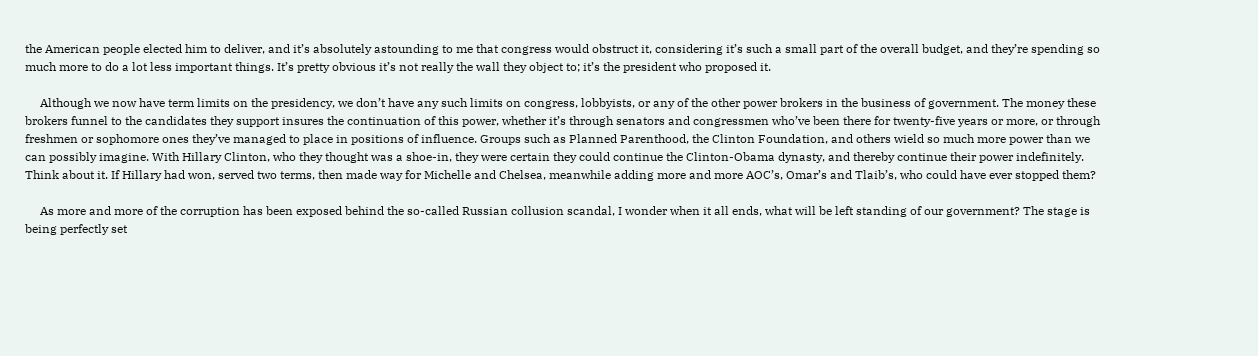the American people elected him to deliver, and it’s absolutely astounding to me that congress would obstruct it, considering it’s such a small part of the overall budget, and they’re spending so much more to do a lot less important things. It’s pretty obvious it’s not really the wall they object to; it’s the president who proposed it.

     Although we now have term limits on the presidency, we don’t have any such limits on congress, lobbyists, or any of the other power brokers in the business of government. The money these brokers funnel to the candidates they support insures the continuation of this power, whether it’s through senators and congressmen who’ve been there for twenty-five years or more, or through freshmen or sophomore ones they’ve managed to place in positions of influence. Groups such as Planned Parenthood, the Clinton Foundation, and others wield so much more power than we can possibly imagine. With Hillary Clinton, who they thought was a shoe-in, they were certain they could continue the Clinton-Obama dynasty, and thereby continue their power indefinitely. Think about it. If Hillary had won, served two terms, then made way for Michelle and Chelsea, meanwhile adding more and more AOC’s, Omar’s and Tlaib’s, who could have ever stopped them?

     As more and more of the corruption has been exposed behind the so-called Russian collusion scandal, I wonder when it all ends, what will be left standing of our government? The stage is being perfectly set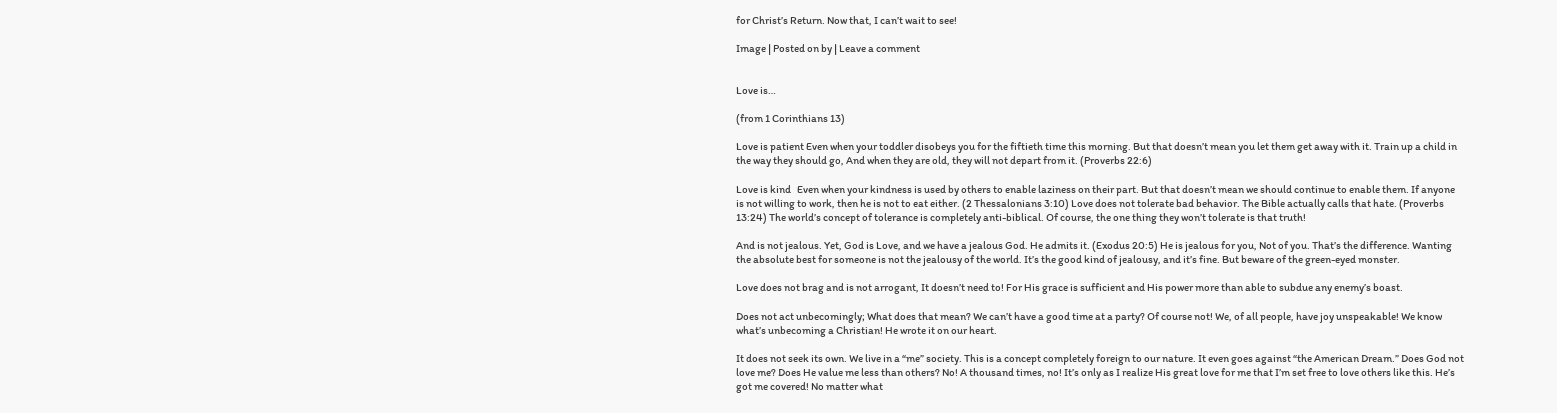for Christ’s Return. Now that, I can’t wait to see!

Image | Posted on by | Leave a comment


Love is…

(from 1 Corinthians 13)

Love is patient Even when your toddler disobeys you for the fiftieth time this morning. But that doesn’t mean you let them get away with it. Train up a child in the way they should go, And when they are old, they will not depart from it. (Proverbs 22:6)

Love is kind   Even when your kindness is used by others to enable laziness on their part. But that doesn’t mean we should continue to enable them. If anyone is not willing to work, then he is not to eat either. (2 Thessalonians 3:10) Love does not tolerate bad behavior. The Bible actually calls that hate. (Proverbs 13:24) The world’s concept of tolerance is completely anti-biblical. Of course, the one thing they won’t tolerate is that truth!

And is not jealous. Yet, God is Love, and we have a jealous God. He admits it. (Exodus 20:5) He is jealous for you, Not of you. That’s the difference. Wanting the absolute best for someone is not the jealousy of the world. It’s the good kind of jealousy, and it’s fine. But beware of the green-eyed monster.

Love does not brag and is not arrogant, It doesn’t need to! For His grace is sufficient and His power more than able to subdue any enemy’s boast.

Does not act unbecomingly; What does that mean? We can’t have a good time at a party? Of course not! We, of all people, have joy unspeakable! We know what’s unbecoming a Christian! He wrote it on our heart.

It does not seek its own. We live in a “me” society. This is a concept completely foreign to our nature. It even goes against “the American Dream.” Does God not love me? Does He value me less than others? No! A thousand times, no! It’s only as I realize His great love for me that I’m set free to love others like this. He’s got me covered! No matter what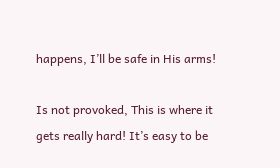happens, I’ll be safe in His arms!

Is not provoked, This is where it gets really hard! It’s easy to be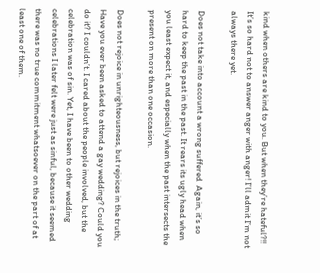kind when others are kind to you. But when they’re hateful?!! It’s so hard not to answer anger with anger! I’ll admit I’m not always there yet.

Does not take into account a wrong suffered  Again, it’s so hard to keep the past in the past. It rears its ugly head when you least expect it, and especially when the past intersects the present on more than one occasion.

Does not rejoice in unrighteousness, but rejoices in the truth; Have you ever been asked to attend a gay wedding? Could you do it? I couldn’t. I cared about the people involved, but the celebration was of sin. Yet, I have been to other wedding celebrations I later felt were just as sinful, because it seemed there was no true commitment whatsoever on the part of at least one of them.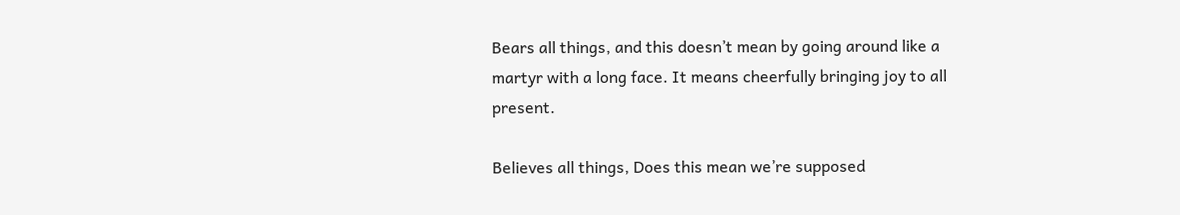Bears all things, and this doesn’t mean by going around like a martyr with a long face. It means cheerfully bringing joy to all present.

Believes all things, Does this mean we’re supposed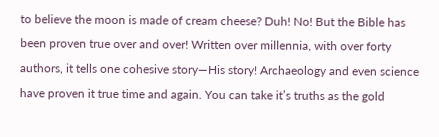to believe the moon is made of cream cheese? Duh! No! But the Bible has been proven true over and over! Written over millennia, with over forty authors, it tells one cohesive story—His story! Archaeology and even science have proven it true time and again. You can take it’s truths as the gold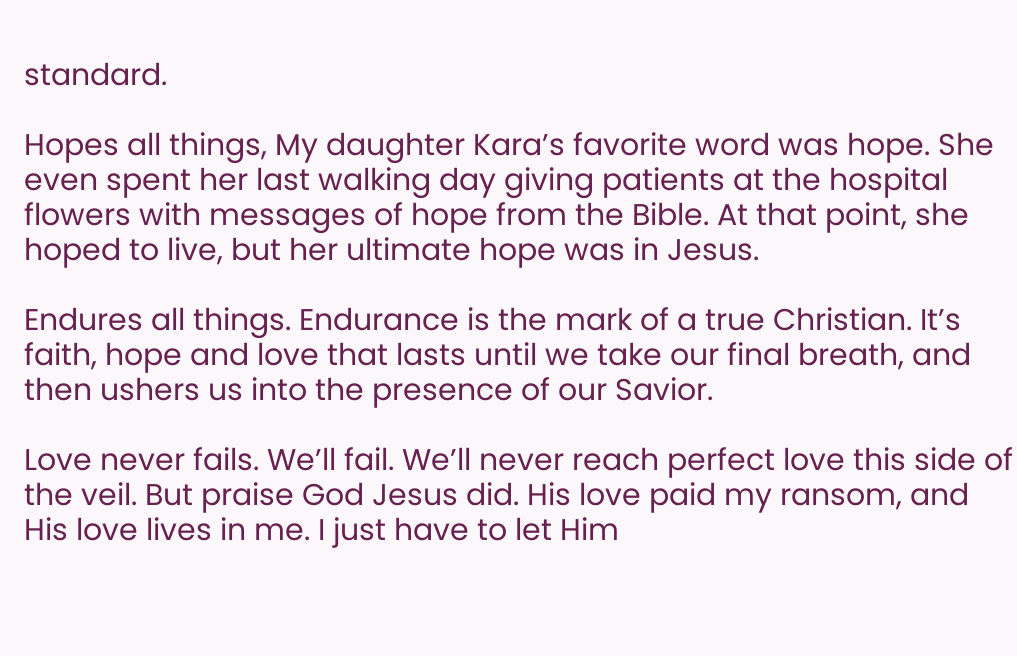standard.

Hopes all things, My daughter Kara’s favorite word was hope. She even spent her last walking day giving patients at the hospital flowers with messages of hope from the Bible. At that point, she hoped to live, but her ultimate hope was in Jesus.

Endures all things. Endurance is the mark of a true Christian. It’s faith, hope and love that lasts until we take our final breath, and then ushers us into the presence of our Savior.

Love never fails. We’ll fail. We’ll never reach perfect love this side of the veil. But praise God Jesus did. His love paid my ransom, and His love lives in me. I just have to let Him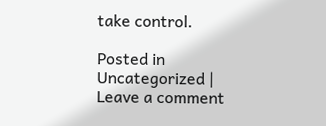take control.

Posted in Uncategorized | Leave a comment